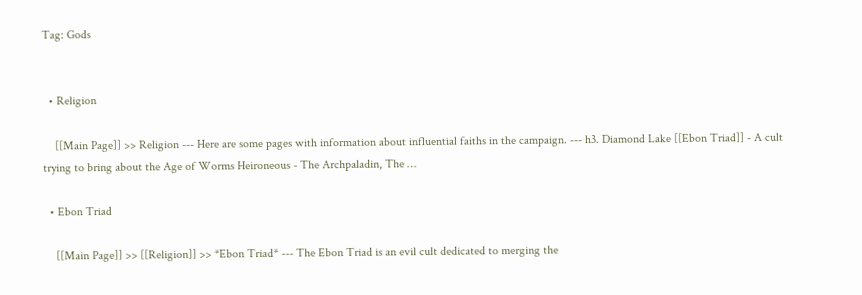Tag: Gods


  • Religion

    [[Main Page]] >> Religion --- Here are some pages with information about influential faiths in the campaign. --- h3. Diamond Lake [[Ebon Triad]] - A cult trying to bring about the Age of Worms Heironeous - The Archpaladin, The …

  • Ebon Triad

    [[Main Page]] >> [[Religion]] >> *Ebon Triad* --- The Ebon Triad is an evil cult dedicated to merging the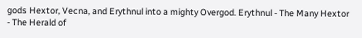gods Hextor, Vecna, and Erythnul into a mighty Overgod. Erythnul - The Many Hextor - The Herald of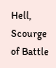Hell, Scourge of Battle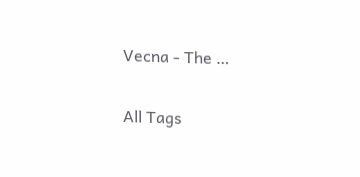Vecna - The …

All Tags